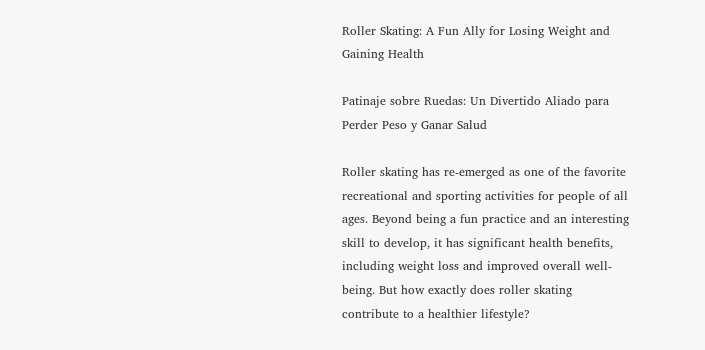Roller Skating: A Fun Ally for Losing Weight and Gaining Health

Patinaje sobre Ruedas: Un Divertido Aliado para Perder Peso y Ganar Salud

Roller skating has re-emerged as one of the favorite recreational and sporting activities for people of all ages. Beyond being a fun practice and an interesting skill to develop, it has significant health benefits, including weight loss and improved overall well-being. But how exactly does roller skating contribute to a healthier lifestyle?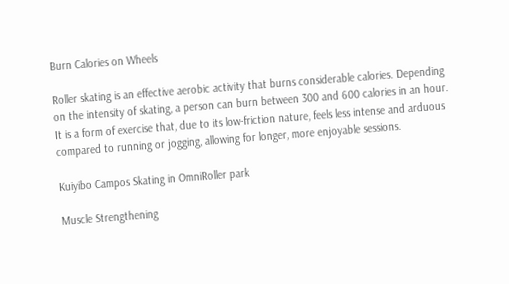Burn Calories on Wheels

Roller skating is an effective aerobic activity that burns considerable calories. Depending on the intensity of skating, a person can burn between 300 and 600 calories in an hour. It is a form of exercise that, due to its low-friction nature, feels less intense and arduous compared to running or jogging, allowing for longer, more enjoyable sessions.

Kuiyibo Campos Skating in OmniRoller park

Muscle Strengthening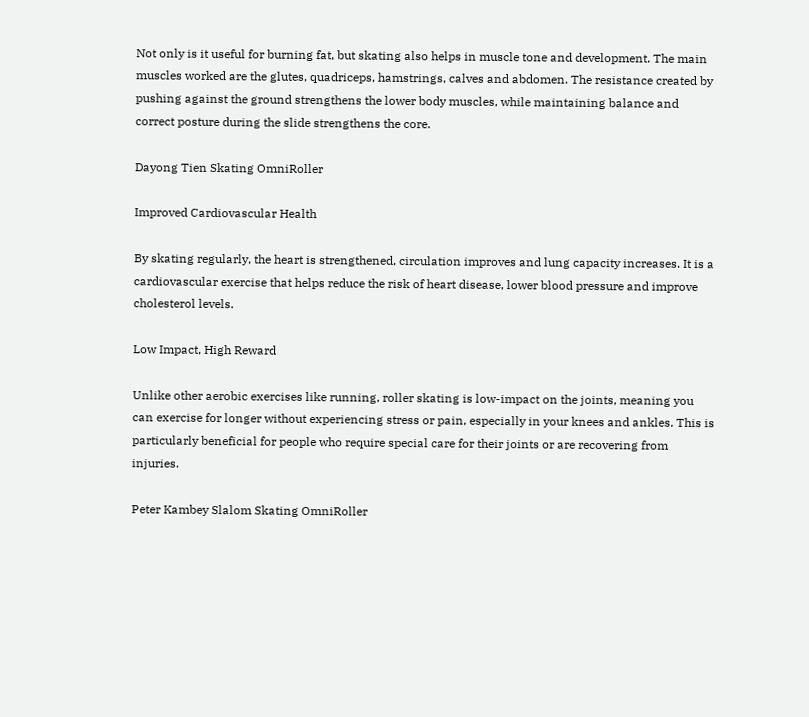Not only is it useful for burning fat, but skating also helps in muscle tone and development. The main muscles worked are the glutes, quadriceps, hamstrings, calves and abdomen. The resistance created by pushing against the ground strengthens the lower body muscles, while maintaining balance and correct posture during the slide strengthens the core.

Dayong Tien Skating OmniRoller

Improved Cardiovascular Health

By skating regularly, the heart is strengthened, circulation improves and lung capacity increases. It is a cardiovascular exercise that helps reduce the risk of heart disease, lower blood pressure and improve cholesterol levels.

Low Impact, High Reward

Unlike other aerobic exercises like running, roller skating is low-impact on the joints, meaning you can exercise for longer without experiencing stress or pain, especially in your knees and ankles. This is particularly beneficial for people who require special care for their joints or are recovering from injuries.

Peter Kambey Slalom Skating OmniRoller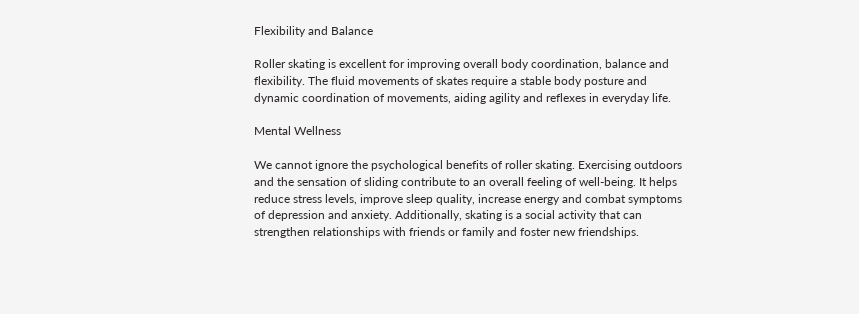Flexibility and Balance

Roller skating is excellent for improving overall body coordination, balance and flexibility. The fluid movements of skates require a stable body posture and dynamic coordination of movements, aiding agility and reflexes in everyday life.

Mental Wellness

We cannot ignore the psychological benefits of roller skating. Exercising outdoors and the sensation of sliding contribute to an overall feeling of well-being. It helps reduce stress levels, improve sleep quality, increase energy and combat symptoms of depression and anxiety. Additionally, skating is a social activity that can strengthen relationships with friends or family and foster new friendships.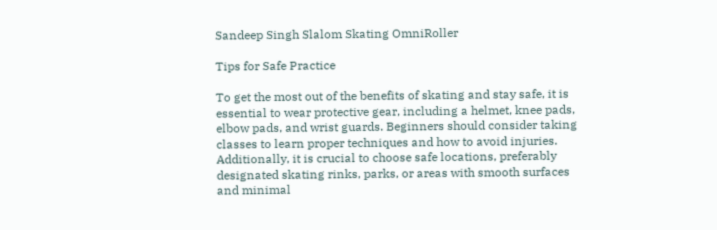Sandeep Singh Slalom Skating OmniRoller

Tips for Safe Practice

To get the most out of the benefits of skating and stay safe, it is essential to wear protective gear, including a helmet, knee pads, elbow pads, and wrist guards. Beginners should consider taking classes to learn proper techniques and how to avoid injuries. Additionally, it is crucial to choose safe locations, preferably designated skating rinks, parks, or areas with smooth surfaces and minimal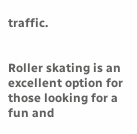traffic.


Roller skating is an excellent option for those looking for a fun and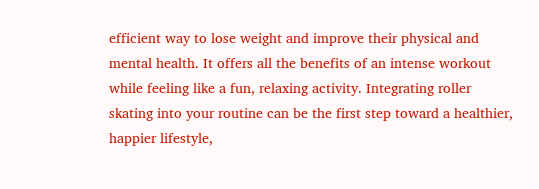efficient way to lose weight and improve their physical and mental health. It offers all the benefits of an intense workout while feeling like a fun, relaxing activity. Integrating roller skating into your routine can be the first step toward a healthier, happier lifestyle,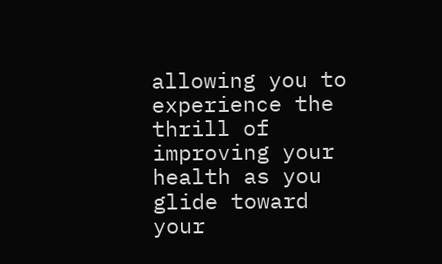allowing you to experience the thrill of improving your health as you glide toward your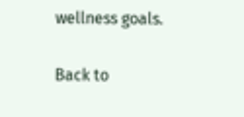wellness goals.

Back to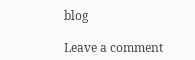blog

Leave a comment